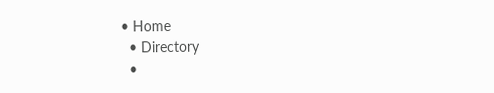• Home
  • Directory
  •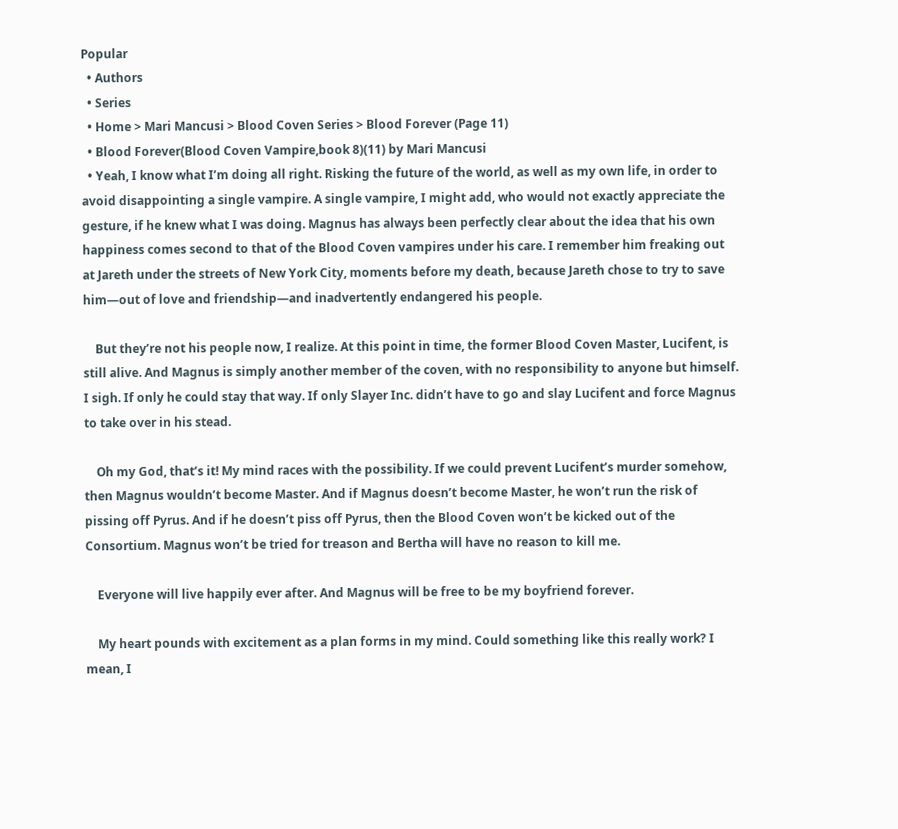Popular
  • Authors
  • Series
  • Home > Mari Mancusi > Blood Coven Series > Blood Forever (Page 11)
  • Blood Forever(Blood Coven Vampire,book 8)(11) by Mari Mancusi
  • Yeah, I know what I’m doing all right. Risking the future of the world, as well as my own life, in order to avoid disappointing a single vampire. A single vampire, I might add, who would not exactly appreciate the gesture, if he knew what I was doing. Magnus has always been perfectly clear about the idea that his own happiness comes second to that of the Blood Coven vampires under his care. I remember him freaking out at Jareth under the streets of New York City, moments before my death, because Jareth chose to try to save him—out of love and friendship—and inadvertently endangered his people.

    But they’re not his people now, I realize. At this point in time, the former Blood Coven Master, Lucifent, is still alive. And Magnus is simply another member of the coven, with no responsibility to anyone but himself. I sigh. If only he could stay that way. If only Slayer Inc. didn’t have to go and slay Lucifent and force Magnus to take over in his stead.

    Oh my God, that’s it! My mind races with the possibility. If we could prevent Lucifent’s murder somehow, then Magnus wouldn’t become Master. And if Magnus doesn’t become Master, he won’t run the risk of pissing off Pyrus. And if he doesn’t piss off Pyrus, then the Blood Coven won’t be kicked out of the Consortium. Magnus won’t be tried for treason and Bertha will have no reason to kill me.

    Everyone will live happily ever after. And Magnus will be free to be my boyfriend forever.

    My heart pounds with excitement as a plan forms in my mind. Could something like this really work? I mean, I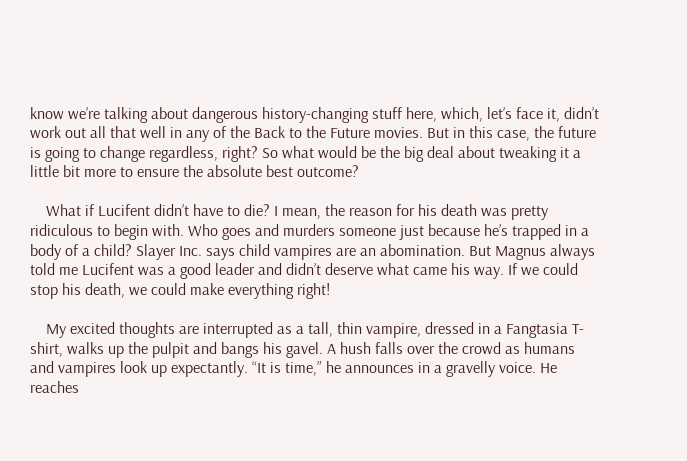know we’re talking about dangerous history-changing stuff here, which, let’s face it, didn’t work out all that well in any of the Back to the Future movies. But in this case, the future is going to change regardless, right? So what would be the big deal about tweaking it a little bit more to ensure the absolute best outcome?

    What if Lucifent didn’t have to die? I mean, the reason for his death was pretty ridiculous to begin with. Who goes and murders someone just because he’s trapped in a body of a child? Slayer Inc. says child vampires are an abomination. But Magnus always told me Lucifent was a good leader and didn’t deserve what came his way. If we could stop his death, we could make everything right!

    My excited thoughts are interrupted as a tall, thin vampire, dressed in a Fangtasia T-shirt, walks up the pulpit and bangs his gavel. A hush falls over the crowd as humans and vampires look up expectantly. “It is time,” he announces in a gravelly voice. He reaches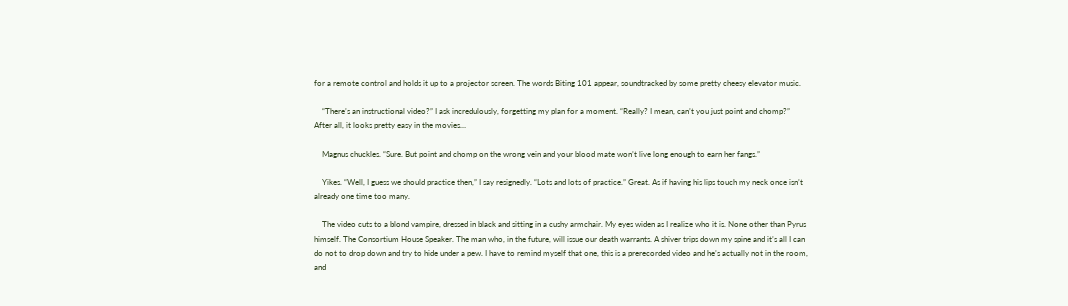for a remote control and holds it up to a projector screen. The words Biting 101 appear, soundtracked by some pretty cheesy elevator music.

    “There’s an instructional video?” I ask incredulously, forgetting my plan for a moment. “Really? I mean, can’t you just point and chomp?” After all, it looks pretty easy in the movies…

    Magnus chuckles. “Sure. But point and chomp on the wrong vein and your blood mate won’t live long enough to earn her fangs.”

    Yikes. “Well, I guess we should practice then,” I say resignedly. “Lots and lots of practice.” Great. As if having his lips touch my neck once isn’t already one time too many.

    The video cuts to a blond vampire, dressed in black and sitting in a cushy armchair. My eyes widen as I realize who it is. None other than Pyrus himself. The Consortium House Speaker. The man who, in the future, will issue our death warrants. A shiver trips down my spine and it’s all I can do not to drop down and try to hide under a pew. I have to remind myself that one, this is a prerecorded video and he’s actually not in the room, and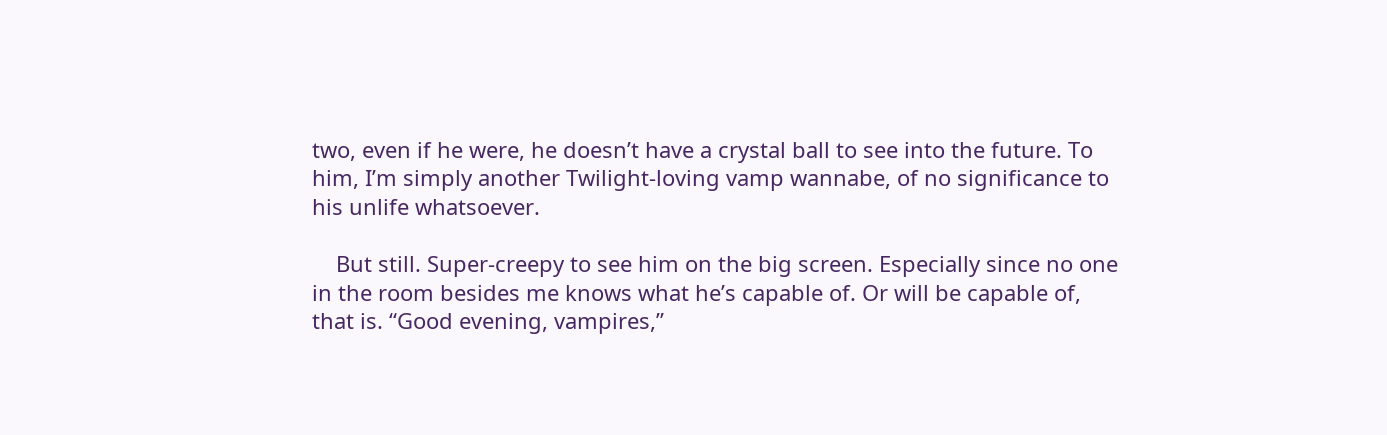two, even if he were, he doesn’t have a crystal ball to see into the future. To him, I’m simply another Twilight-loving vamp wannabe, of no significance to his unlife whatsoever.

    But still. Super-creepy to see him on the big screen. Especially since no one in the room besides me knows what he’s capable of. Or will be capable of, that is. “Good evening, vampires,”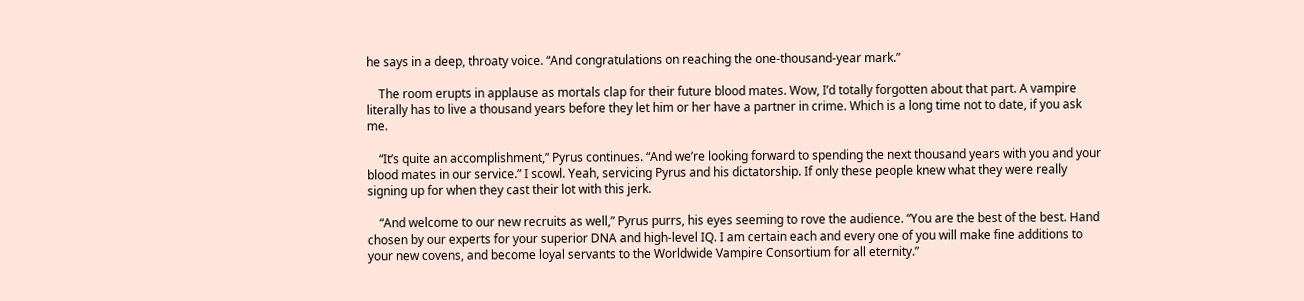he says in a deep, throaty voice. “And congratulations on reaching the one-thousand-year mark.”

    The room erupts in applause as mortals clap for their future blood mates. Wow, I’d totally forgotten about that part. A vampire literally has to live a thousand years before they let him or her have a partner in crime. Which is a long time not to date, if you ask me.

    “It’s quite an accomplishment,” Pyrus continues. “And we’re looking forward to spending the next thousand years with you and your blood mates in our service.” I scowl. Yeah, servicing Pyrus and his dictatorship. If only these people knew what they were really signing up for when they cast their lot with this jerk.

    “And welcome to our new recruits as well,” Pyrus purrs, his eyes seeming to rove the audience. “You are the best of the best. Hand chosen by our experts for your superior DNA and high-level IQ. I am certain each and every one of you will make fine additions to your new covens, and become loyal servants to the Worldwide Vampire Consortium for all eternity.”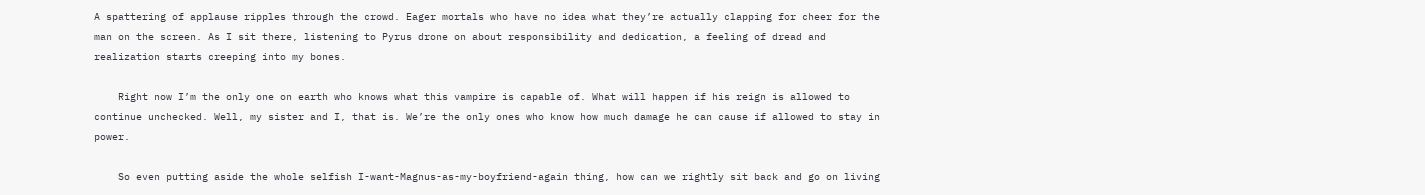A spattering of applause ripples through the crowd. Eager mortals who have no idea what they’re actually clapping for cheer for the man on the screen. As I sit there, listening to Pyrus drone on about responsibility and dedication, a feeling of dread and realization starts creeping into my bones.

    Right now I’m the only one on earth who knows what this vampire is capable of. What will happen if his reign is allowed to continue unchecked. Well, my sister and I, that is. We’re the only ones who know how much damage he can cause if allowed to stay in power.

    So even putting aside the whole selfish I-want-Magnus-as-my-boyfriend-again thing, how can we rightly sit back and go on living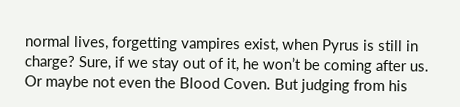normal lives, forgetting vampires exist, when Pyrus is still in charge? Sure, if we stay out of it, he won’t be coming after us. Or maybe not even the Blood Coven. But judging from his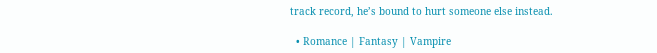track record, he’s bound to hurt someone else instead.

  • Romance | Fantasy | Vampire